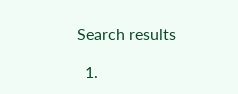Search results

  1.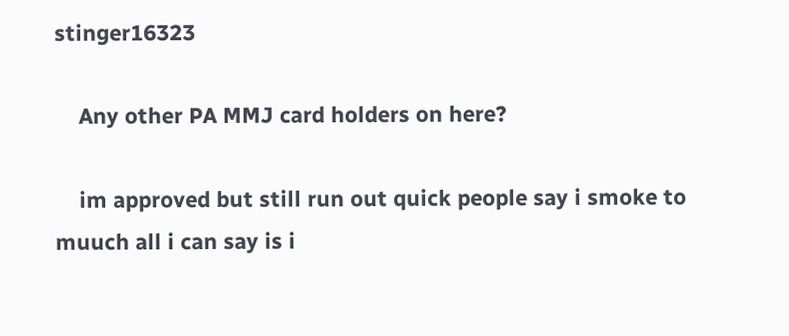stinger16323

    Any other PA MMJ card holders on here?

    im approved but still run out quick people say i smoke to muuch all i can say is i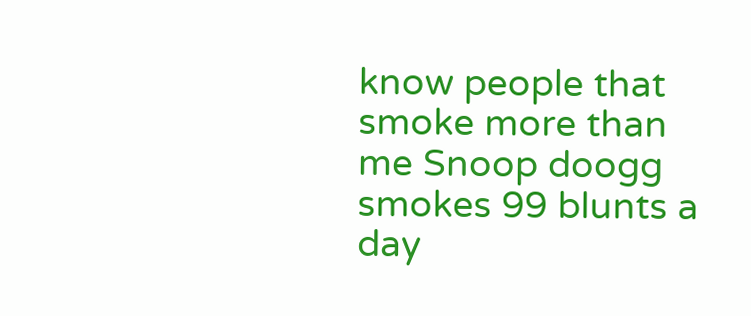know people that smoke more than me Snoop doogg smokes 99 blunts a day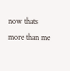now thats more than me